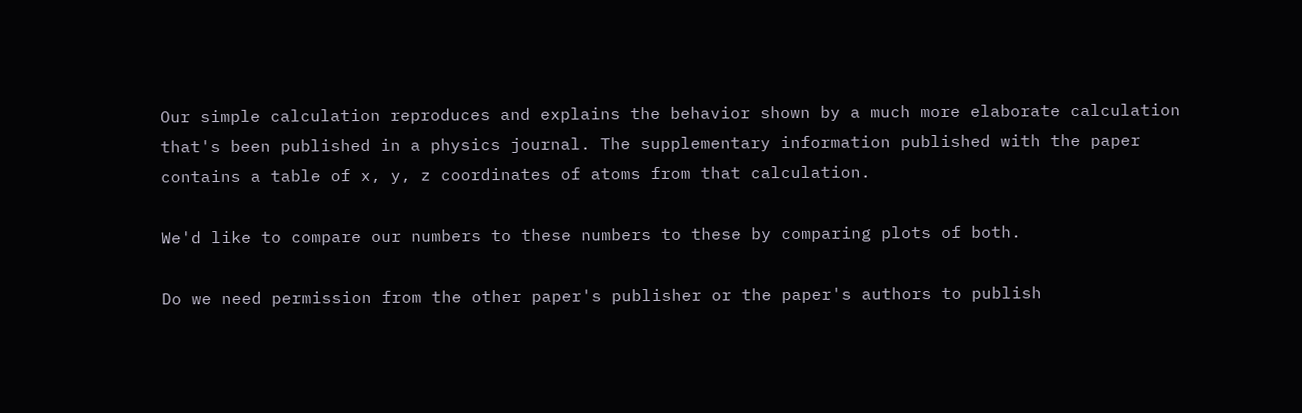Our simple calculation reproduces and explains the behavior shown by a much more elaborate calculation that's been published in a physics journal. The supplementary information published with the paper contains a table of x, y, z coordinates of atoms from that calculation.

We'd like to compare our numbers to these numbers to these by comparing plots of both.

Do we need permission from the other paper's publisher or the paper's authors to publish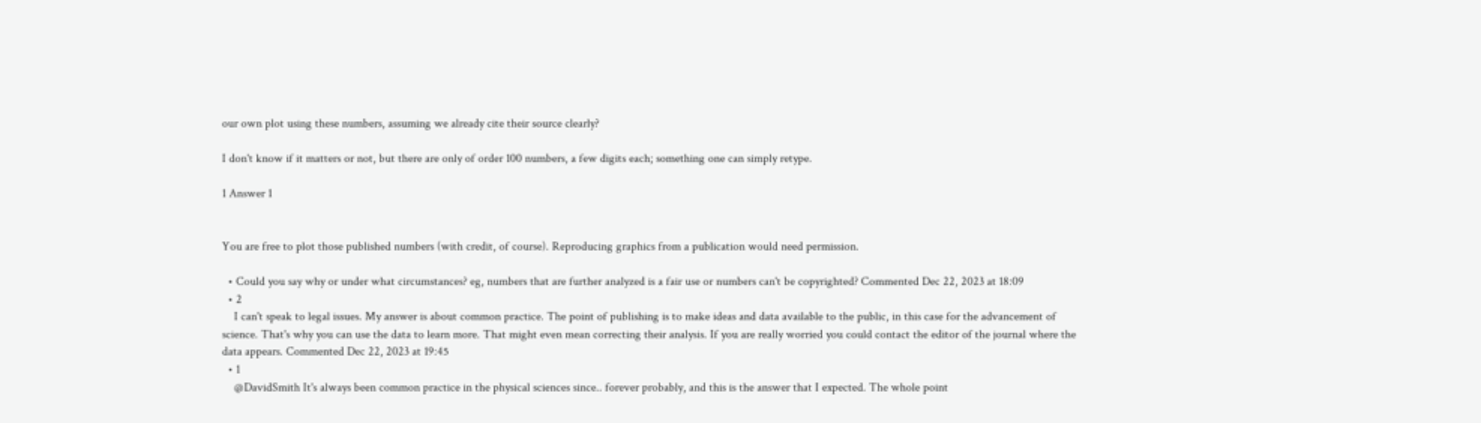our own plot using these numbers, assuming we already cite their source clearly?

I don't know if it matters or not, but there are only of order 100 numbers, a few digits each; something one can simply retype.

1 Answer 1


You are free to plot those published numbers (with credit, of course). Reproducing graphics from a publication would need permission.

  • Could you say why or under what circumstances? eg, numbers that are further analyzed is a fair use or numbers can't be copyrighted? Commented Dec 22, 2023 at 18:09
  • 2
    I can't speak to legal issues. My answer is about common practice. The point of publishing is to make ideas and data available to the public, in this case for the advancement of science. That's why you can use the data to learn more. That might even mean correcting their analysis. If you are really worried you could contact the editor of the journal where the data appears. Commented Dec 22, 2023 at 19:45
  • 1
    @DavidSmith It's always been common practice in the physical sciences since.. forever probably, and this is the answer that I expected. The whole point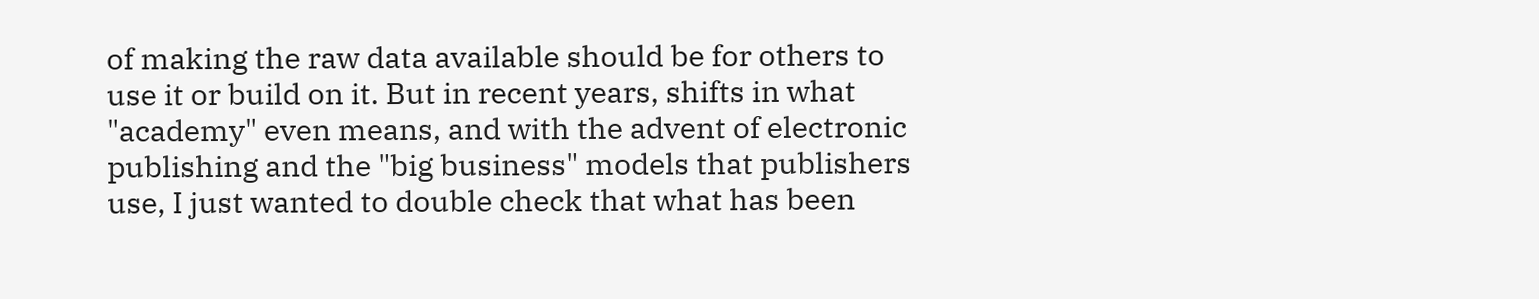of making the raw data available should be for others to use it or build on it. But in recent years, shifts in what "academy" even means, and with the advent of electronic publishing and the "big business" models that publishers use, I just wanted to double check that what has been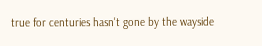true for centuries hasn't gone by the wayside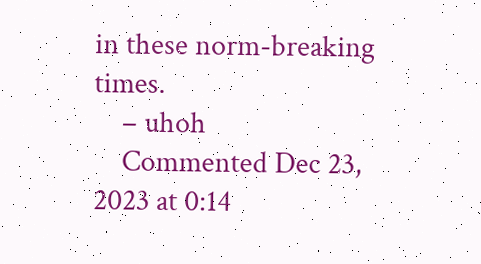in these norm-breaking times.
    – uhoh
    Commented Dec 23, 2023 at 0:14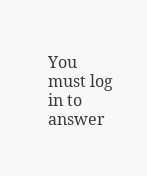You must log in to answer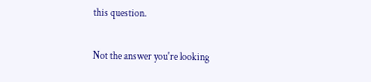this question.

Not the answer you're looking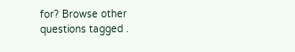for? Browse other questions tagged .